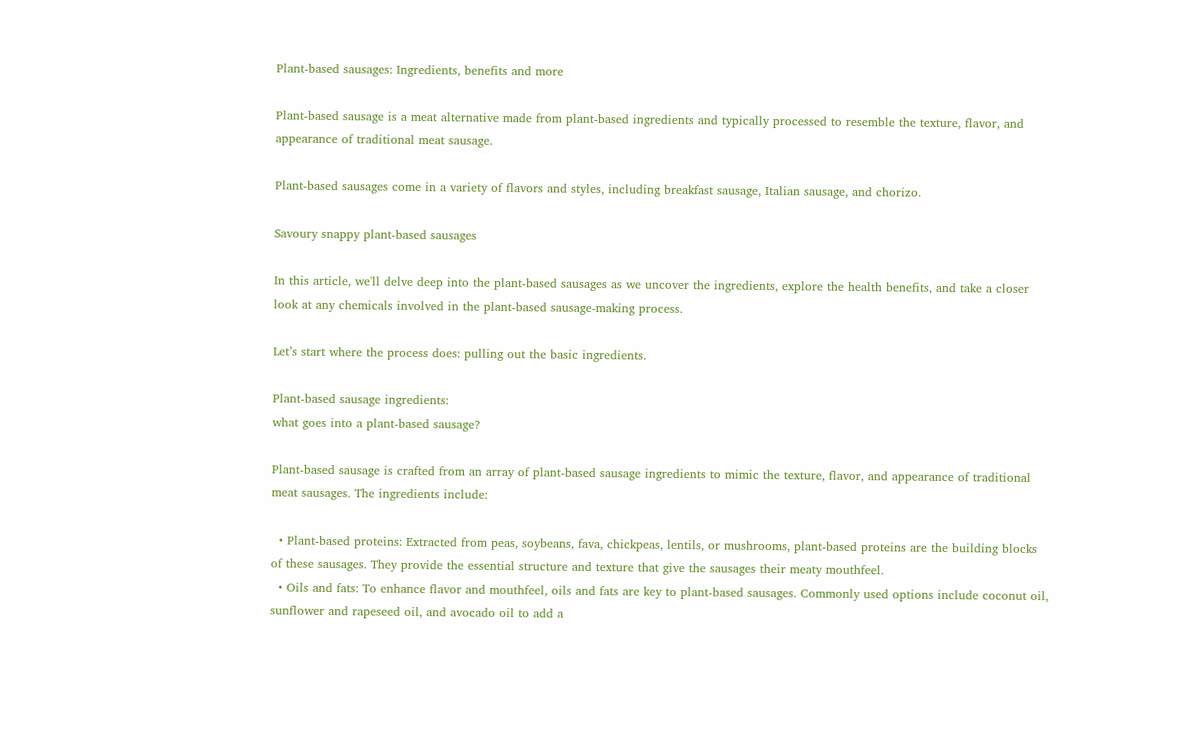Plant-based sausages: Ingredients, benefits and more

Plant-based sausage is a meat alternative made from plant-based ingredients and typically processed to resemble the texture, flavor, and appearance of traditional meat sausage.

Plant-based sausages come in a variety of flavors and styles, including breakfast sausage, Italian sausage, and chorizo.

Savoury snappy plant-based sausages

In this article, we'll delve deep into the plant-based sausages as we uncover the ingredients, explore the health benefits, and take a closer look at any chemicals involved in the plant-based sausage-making process.

Let’s start where the process does: pulling out the basic ingredients.

Plant-based sausage ingredients:
what goes into a plant-based sausage?

Plant-based sausage is crafted from an array of plant-based sausage ingredients to mimic the texture, flavor, and appearance of traditional meat sausages. The ingredients include:

  • Plant-based proteins: Extracted from peas, soybeans, fava, chickpeas, lentils, or mushrooms, plant-based proteins are the building blocks of these sausages. They provide the essential structure and texture that give the sausages their meaty mouthfeel.
  • Oils and fats: To enhance flavor and mouthfeel, oils and fats are key to plant-based sausages. Commonly used options include coconut oil, sunflower and rapeseed oil, and avocado oil to add a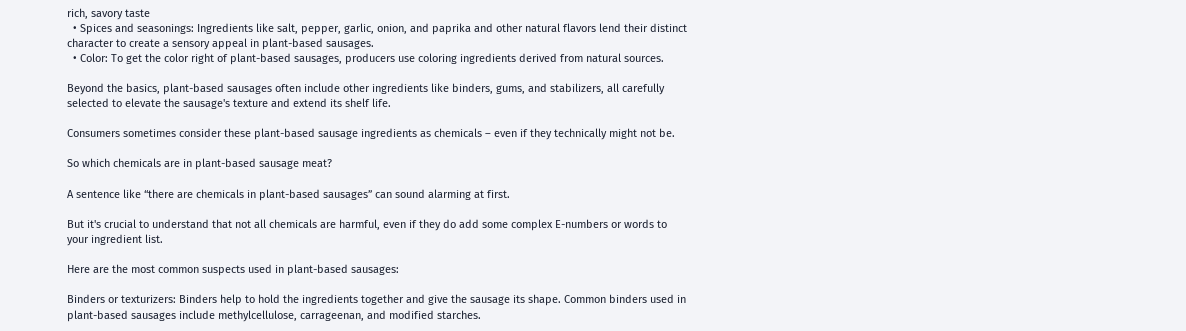rich, savory taste
  • Spices and seasonings: Ingredients like salt, pepper, garlic, onion, and paprika and other natural flavors lend their distinct character to create a sensory appeal in plant-based sausages.
  • Color: To get the color right of plant-based sausages, producers use coloring ingredients derived from natural sources.

Beyond the basics, plant-based sausages often include other ingredients like binders, gums, and stabilizers, all carefully selected to elevate the sausage's texture and extend its shelf life.

Consumers sometimes consider these plant-based sausage ingredients as chemicals – even if they technically might not be.

So which chemicals are in plant-based sausage meat?

A sentence like “there are chemicals in plant-based sausages” can sound alarming at first.

But it's crucial to understand that not all chemicals are harmful, even if they do add some complex E-numbers or words to your ingredient list.

Here are the most common suspects used in plant-based sausages:

Binders or texturizers: Binders help to hold the ingredients together and give the sausage its shape. Common binders used in plant-based sausages include methylcellulose, carrageenan, and modified starches.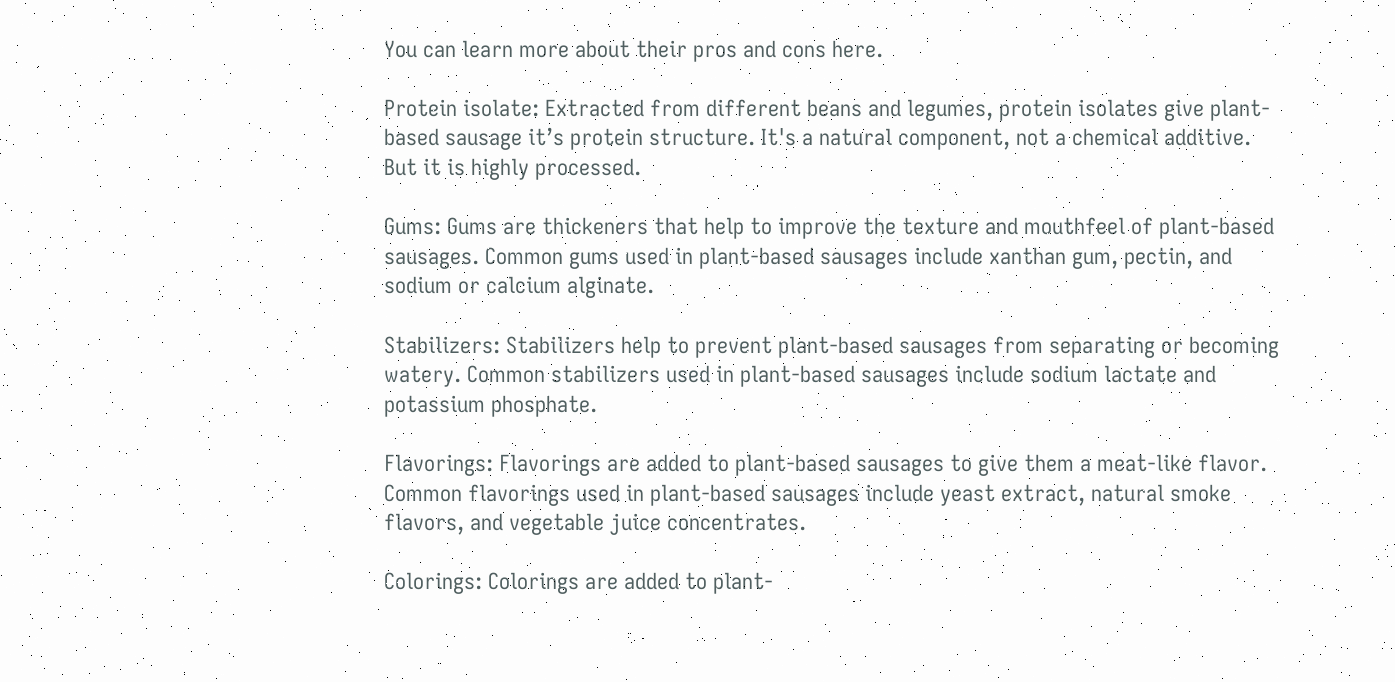You can learn more about their pros and cons here.

Protein isolate: Extracted from different beans and legumes, protein isolates give plant-based sausage it’s protein structure. It's a natural component, not a chemical additive. But it is highly processed.

Gums: Gums are thickeners that help to improve the texture and mouthfeel of plant-based sausages. Common gums used in plant-based sausages include xanthan gum, pectin, and sodium or calcium alginate.

Stabilizers: Stabilizers help to prevent plant-based sausages from separating or becoming watery. Common stabilizers used in plant-based sausages include sodium lactate and potassium phosphate.

Flavorings: Flavorings are added to plant-based sausages to give them a meat-like flavor. Common flavorings used in plant-based sausages include yeast extract, natural smoke flavors, and vegetable juice concentrates.

Colorings: Colorings are added to plant-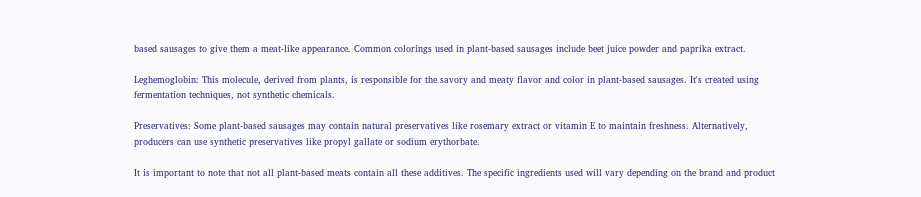based sausages to give them a meat-like appearance. Common colorings used in plant-based sausages include beet juice powder and paprika extract.

Leghemoglobin: This molecule, derived from plants, is responsible for the savory and meaty flavor and color in plant-based sausages. It's created using fermentation techniques, not synthetic chemicals.

Preservatives: Some plant-based sausages may contain natural preservatives like rosemary extract or vitamin E to maintain freshness. Alternatively, producers can use synthetic preservatives like propyl gallate or sodium erythorbate.

It is important to note that not all plant-based meats contain all these additives. The specific ingredients used will vary depending on the brand and product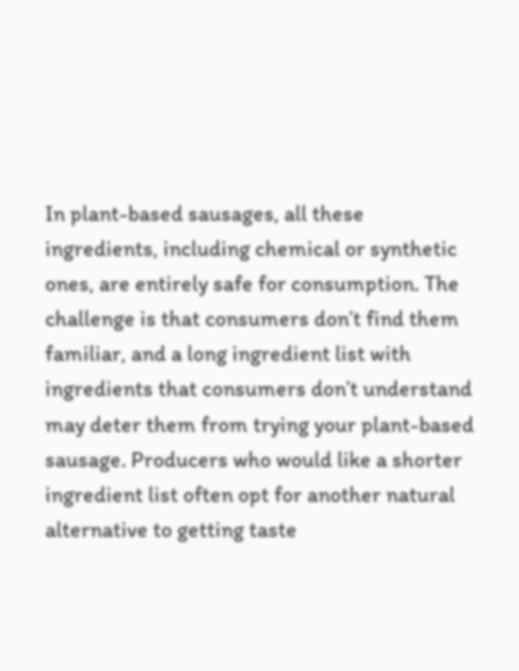In plant-based sausages, all these ingredients, including chemical or synthetic ones, are entirely safe for consumption. The challenge is that consumers don’t find them familiar, and a long ingredient list with ingredients that consumers don’t understand may deter them from trying your plant-based sausage. Producers who would like a shorter ingredient list often opt for another natural alternative to getting taste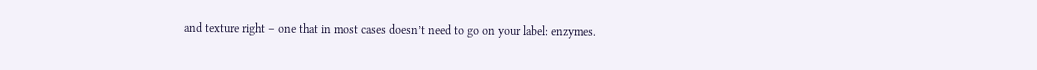and texture right – one that in most cases doesn’t need to go on your label: enzymes.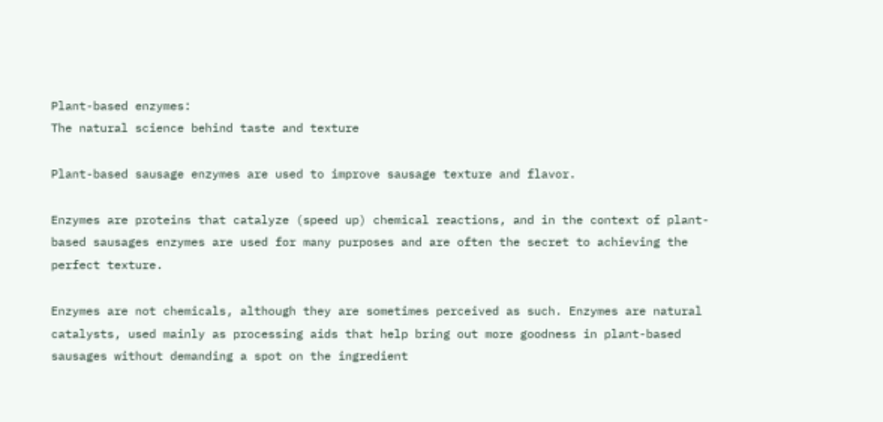Plant-based enzymes:
The natural science behind taste and texture

Plant-based sausage enzymes are used to improve sausage texture and flavor.

Enzymes are proteins that catalyze (speed up) chemical reactions, and in the context of plant-based sausages enzymes are used for many purposes and are often the secret to achieving the perfect texture.

Enzymes are not chemicals, although they are sometimes perceived as such. Enzymes are natural catalysts, used mainly as processing aids that help bring out more goodness in plant-based sausages without demanding a spot on the ingredient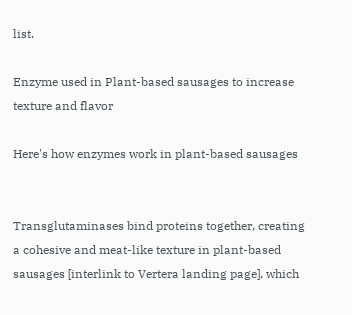list.

Enzyme used in Plant-based sausages to increase texture and flavor

Here's how enzymes work in plant-based sausages


Transglutaminases bind proteins together, creating a cohesive and meat-like texture in plant-based sausages [interlink to Vertera landing page], which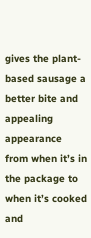gives the plant-based sausage a better bite and appealing appearance from when it’s in the package to when it’s cooked and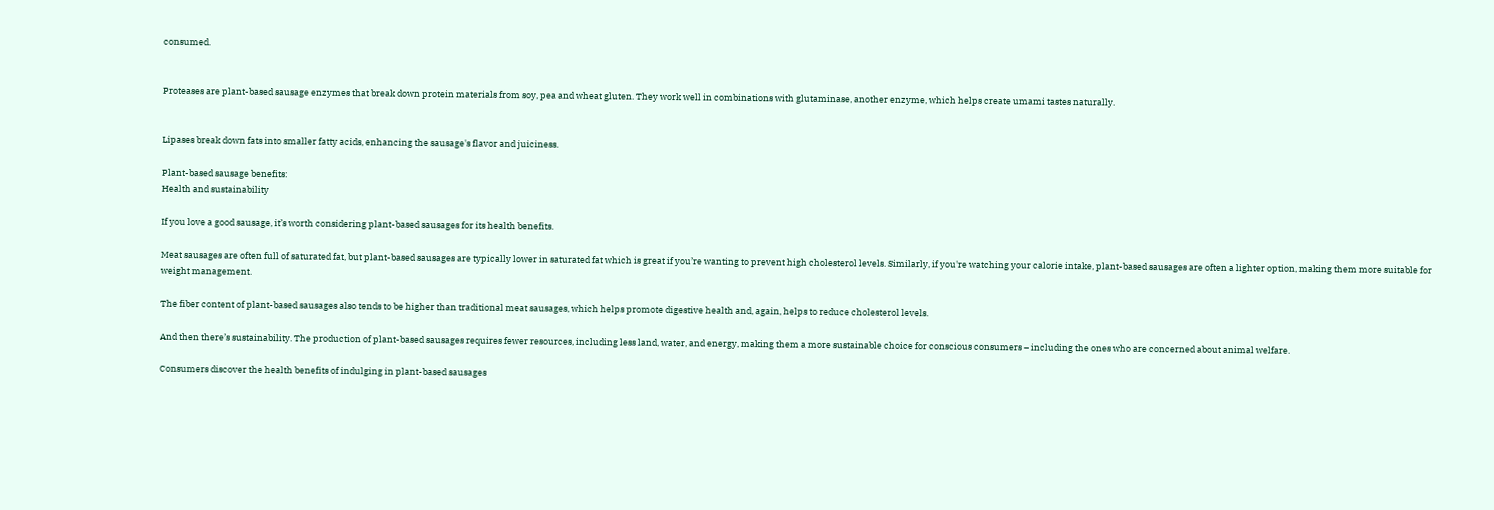consumed.


Proteases are plant-based sausage enzymes that break down protein materials from soy, pea and wheat gluten. They work well in combinations with glutaminase, another enzyme, which helps create umami tastes naturally.


Lipases break down fats into smaller fatty acids, enhancing the sausage's flavor and juiciness.

Plant-based sausage benefits:
Health and sustainability

If you love a good sausage, it’s worth considering plant-based sausages for its health benefits.

Meat sausages are often full of saturated fat, but plant-based sausages are typically lower in saturated fat which is great if you’re wanting to prevent high cholesterol levels. Similarly, if you're watching your calorie intake, plant-based sausages are often a lighter option, making them more suitable for weight management.

The fiber content of plant-based sausages also tends to be higher than traditional meat sausages, which helps promote digestive health and, again, helps to reduce cholesterol levels.

And then there’s sustainability. The production of plant-based sausages requires fewer resources, including less land, water, and energy, making them a more sustainable choice for conscious consumers – including the ones who are concerned about animal welfare.

Consumers discover the health benefits of indulging in plant-based sausages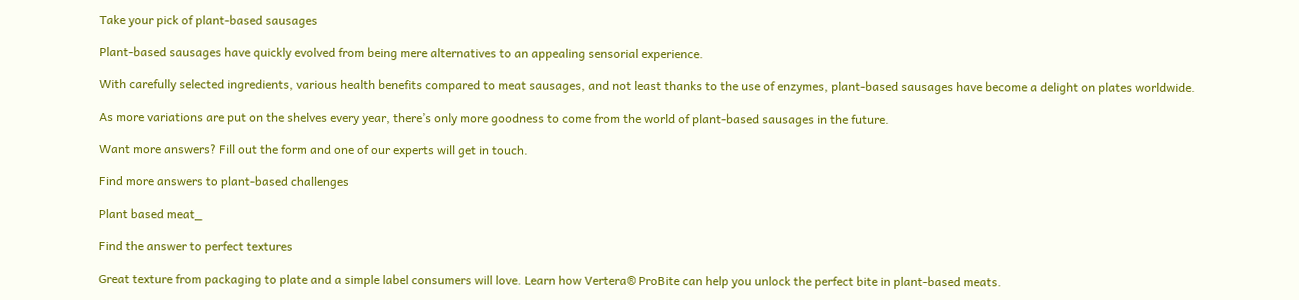Take your pick of plant-based sausages

Plant-based sausages have quickly evolved from being mere alternatives to an appealing sensorial experience.

With carefully selected ingredients, various health benefits compared to meat sausages, and not least thanks to the use of enzymes, plant-based sausages have become a delight on plates worldwide.

As more variations are put on the shelves every year, there’s only more goodness to come from the world of plant-based sausages in the future.

Want more answers? Fill out the form and one of our experts will get in touch.

Find more answers to plant-based challenges

Plant based meat_

Find the answer to perfect textures

Great texture from packaging to plate and a simple label consumers will love. Learn how Vertera® ProBite can help you unlock the perfect bite in plant-based meats.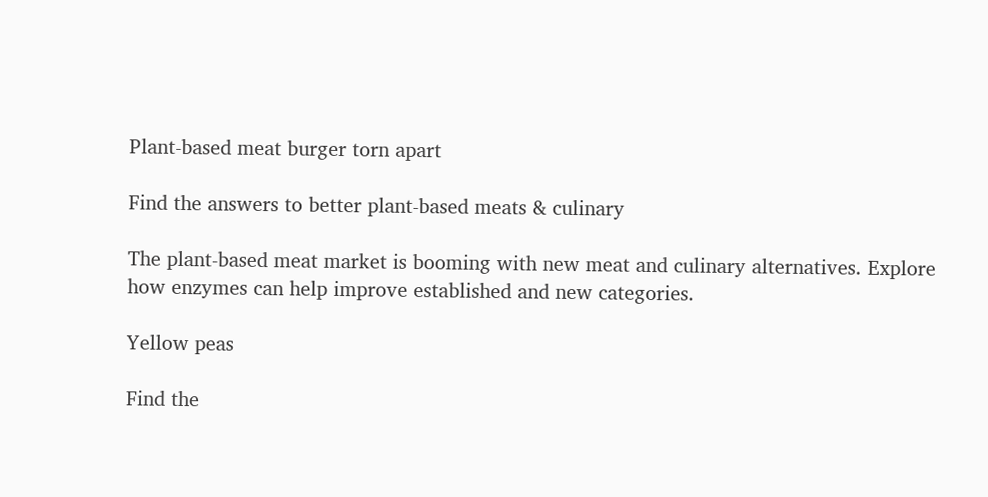Plant-based meat burger torn apart

Find the answers to better plant-based meats & culinary

The plant-based meat market is booming with new meat and culinary alternatives. Explore how enzymes can help improve established and new categories.

Yellow peas

Find the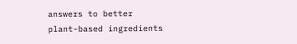answers to better plant-based ingredients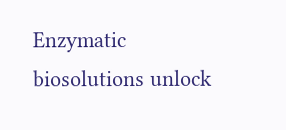Enzymatic biosolutions unlock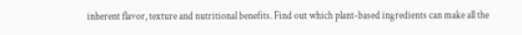inherent flavor, texture and nutritional benefits. Find out which plant-based ingredients can make all the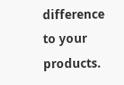difference to your products.